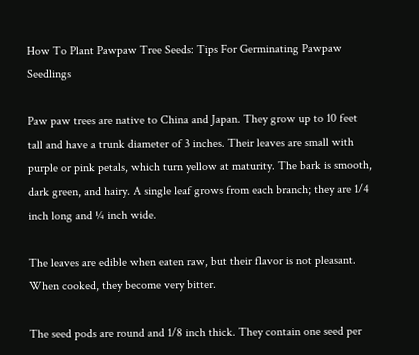How To Plant Pawpaw Tree Seeds: Tips For Germinating Pawpaw Seedlings

Paw paw trees are native to China and Japan. They grow up to 10 feet tall and have a trunk diameter of 3 inches. Their leaves are small with purple or pink petals, which turn yellow at maturity. The bark is smooth, dark green, and hairy. A single leaf grows from each branch; they are 1/4 inch long and ¼ inch wide.

The leaves are edible when eaten raw, but their flavor is not pleasant. When cooked, they become very bitter.

The seed pods are round and 1/8 inch thick. They contain one seed per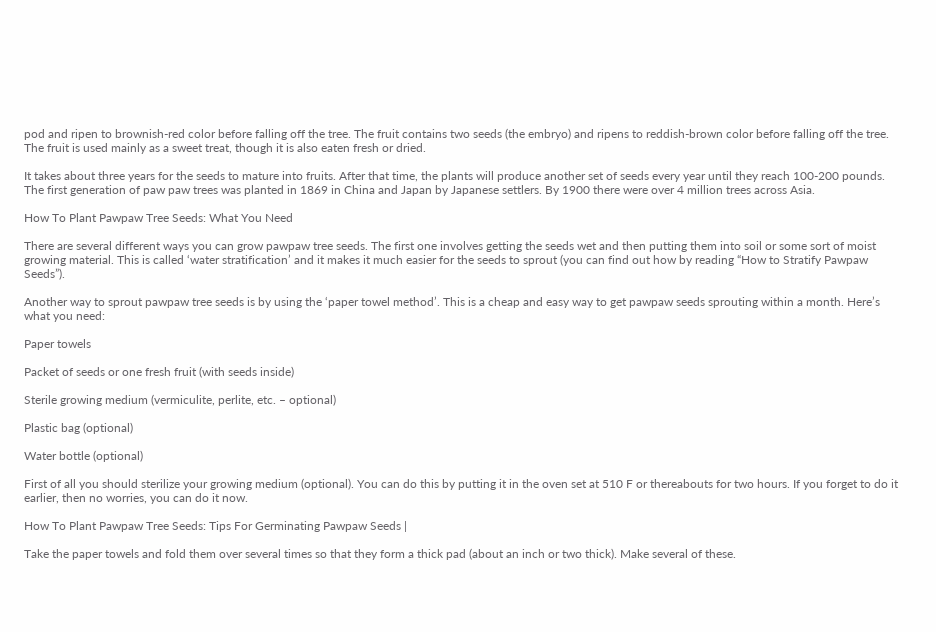pod and ripen to brownish-red color before falling off the tree. The fruit contains two seeds (the embryo) and ripens to reddish-brown color before falling off the tree. The fruit is used mainly as a sweet treat, though it is also eaten fresh or dried.

It takes about three years for the seeds to mature into fruits. After that time, the plants will produce another set of seeds every year until they reach 100-200 pounds. The first generation of paw paw trees was planted in 1869 in China and Japan by Japanese settlers. By 1900 there were over 4 million trees across Asia.

How To Plant Pawpaw Tree Seeds: What You Need

There are several different ways you can grow pawpaw tree seeds. The first one involves getting the seeds wet and then putting them into soil or some sort of moist growing material. This is called ‘water stratification’ and it makes it much easier for the seeds to sprout (you can find out how by reading “How to Stratify Pawpaw Seeds”).

Another way to sprout pawpaw tree seeds is by using the ‘paper towel method’. This is a cheap and easy way to get pawpaw seeds sprouting within a month. Here’s what you need:

Paper towels

Packet of seeds or one fresh fruit (with seeds inside)

Sterile growing medium (vermiculite, perlite, etc. – optional)

Plastic bag (optional)

Water bottle (optional)

First of all you should sterilize your growing medium (optional). You can do this by putting it in the oven set at 510 F or thereabouts for two hours. If you forget to do it earlier, then no worries, you can do it now.

How To Plant Pawpaw Tree Seeds: Tips For Germinating Pawpaw Seeds |

Take the paper towels and fold them over several times so that they form a thick pad (about an inch or two thick). Make several of these.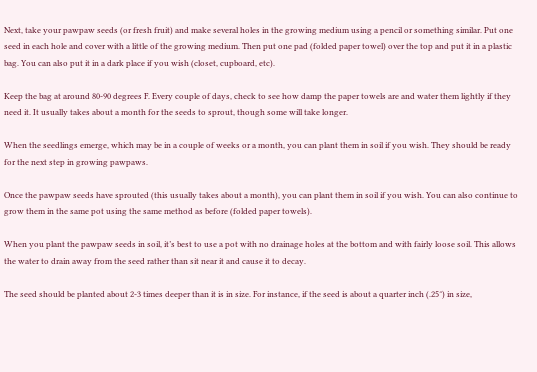Next, take your pawpaw seeds (or fresh fruit) and make several holes in the growing medium using a pencil or something similar. Put one seed in each hole and cover with a little of the growing medium. Then put one pad (folded paper towel) over the top and put it in a plastic bag. You can also put it in a dark place if you wish (closet, cupboard, etc).

Keep the bag at around 80-90 degrees F. Every couple of days, check to see how damp the paper towels are and water them lightly if they need it. It usually takes about a month for the seeds to sprout, though some will take longer.

When the seedlings emerge, which may be in a couple of weeks or a month, you can plant them in soil if you wish. They should be ready for the next step in growing pawpaws.

Once the pawpaw seeds have sprouted (this usually takes about a month), you can plant them in soil if you wish. You can also continue to grow them in the same pot using the same method as before (folded paper towels).

When you plant the pawpaw seeds in soil, it’s best to use a pot with no drainage holes at the bottom and with fairly loose soil. This allows the water to drain away from the seed rather than sit near it and cause it to decay.

The seed should be planted about 2-3 times deeper than it is in size. For instance, if the seed is about a quarter inch (.25″) in size,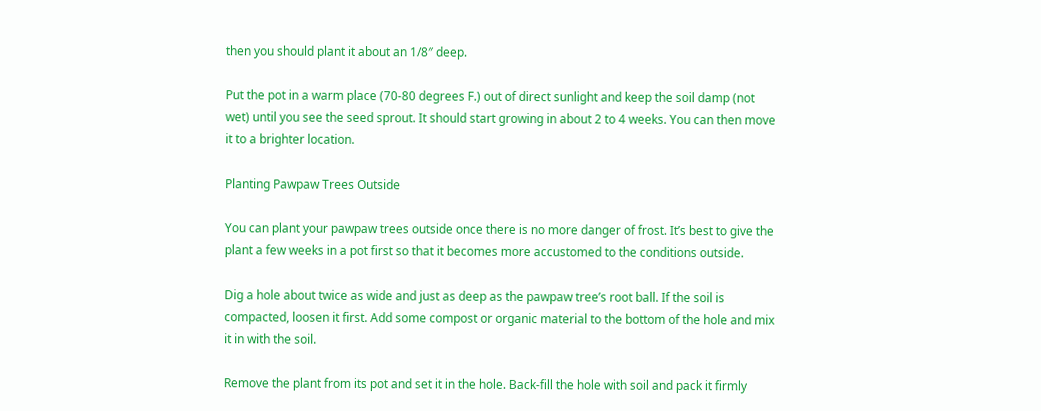then you should plant it about an 1/8″ deep.

Put the pot in a warm place (70-80 degrees F.) out of direct sunlight and keep the soil damp (not wet) until you see the seed sprout. It should start growing in about 2 to 4 weeks. You can then move it to a brighter location.

Planting Pawpaw Trees Outside

You can plant your pawpaw trees outside once there is no more danger of frost. It’s best to give the plant a few weeks in a pot first so that it becomes more accustomed to the conditions outside.

Dig a hole about twice as wide and just as deep as the pawpaw tree’s root ball. If the soil is compacted, loosen it first. Add some compost or organic material to the bottom of the hole and mix it in with the soil.

Remove the plant from its pot and set it in the hole. Back-fill the hole with soil and pack it firmly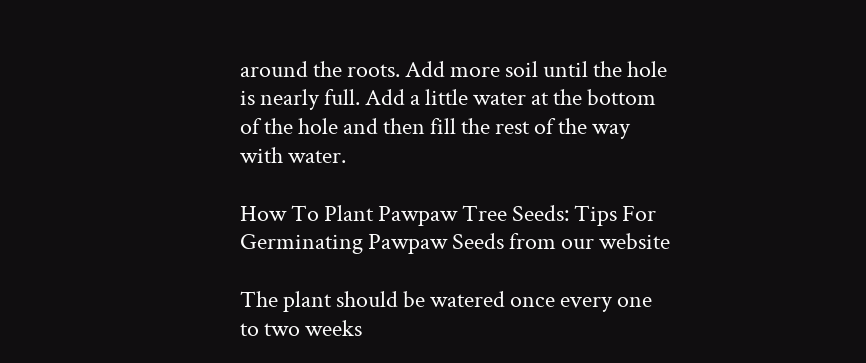around the roots. Add more soil until the hole is nearly full. Add a little water at the bottom of the hole and then fill the rest of the way with water.

How To Plant Pawpaw Tree Seeds: Tips For Germinating Pawpaw Seeds from our website

The plant should be watered once every one to two weeks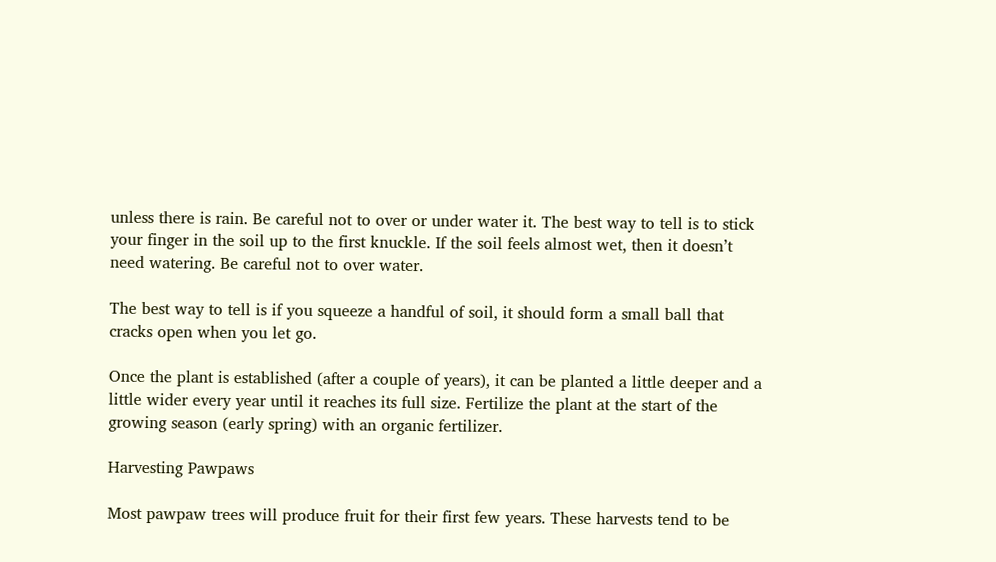unless there is rain. Be careful not to over or under water it. The best way to tell is to stick your finger in the soil up to the first knuckle. If the soil feels almost wet, then it doesn’t need watering. Be careful not to over water.

The best way to tell is if you squeeze a handful of soil, it should form a small ball that cracks open when you let go.

Once the plant is established (after a couple of years), it can be planted a little deeper and a little wider every year until it reaches its full size. Fertilize the plant at the start of the growing season (early spring) with an organic fertilizer.

Harvesting Pawpaws

Most pawpaw trees will produce fruit for their first few years. These harvests tend to be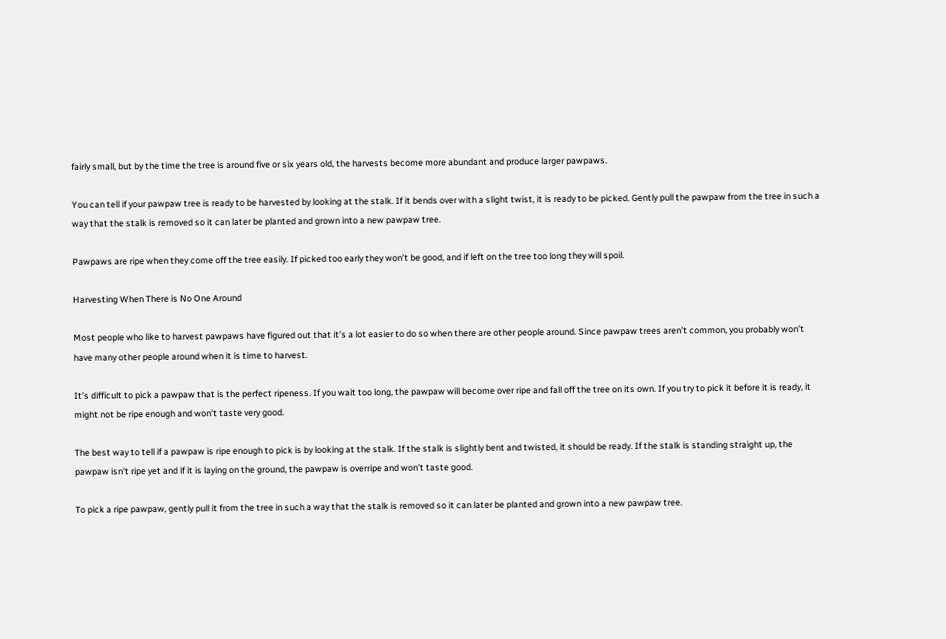fairly small, but by the time the tree is around five or six years old, the harvests become more abundant and produce larger pawpaws.

You can tell if your pawpaw tree is ready to be harvested by looking at the stalk. If it bends over with a slight twist, it is ready to be picked. Gently pull the pawpaw from the tree in such a way that the stalk is removed so it can later be planted and grown into a new pawpaw tree.

Pawpaws are ripe when they come off the tree easily. If picked too early they won’t be good, and if left on the tree too long they will spoil.

Harvesting When There is No One Around

Most people who like to harvest pawpaws have figured out that it’s a lot easier to do so when there are other people around. Since pawpaw trees aren’t common, you probably won’t have many other people around when it is time to harvest.

It’s difficult to pick a pawpaw that is the perfect ripeness. If you wait too long, the pawpaw will become over ripe and fall off the tree on its own. If you try to pick it before it is ready, it might not be ripe enough and won’t taste very good.

The best way to tell if a pawpaw is ripe enough to pick is by looking at the stalk. If the stalk is slightly bent and twisted, it should be ready. If the stalk is standing straight up, the pawpaw isn’t ripe yet and if it is laying on the ground, the pawpaw is overripe and won’t taste good.

To pick a ripe pawpaw, gently pull it from the tree in such a way that the stalk is removed so it can later be planted and grown into a new pawpaw tree.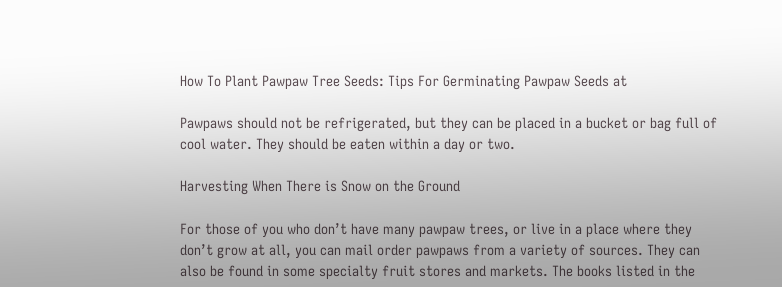How To Plant Pawpaw Tree Seeds: Tips For Germinating Pawpaw Seeds at

Pawpaws should not be refrigerated, but they can be placed in a bucket or bag full of cool water. They should be eaten within a day or two.

Harvesting When There is Snow on the Ground

For those of you who don’t have many pawpaw trees, or live in a place where they don’t grow at all, you can mail order pawpaws from a variety of sources. They can also be found in some specialty fruit stores and markets. The books listed in the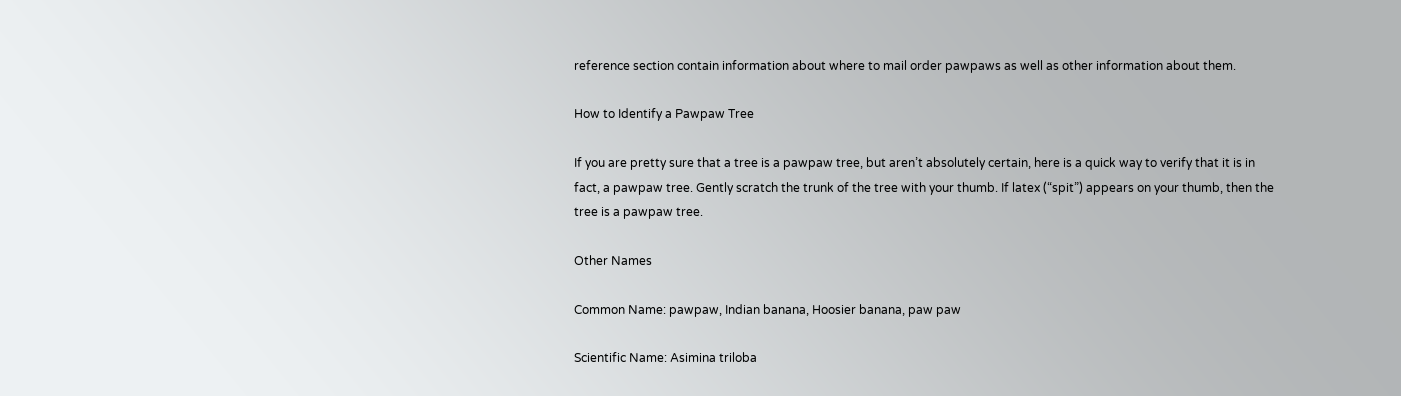reference section contain information about where to mail order pawpaws as well as other information about them.

How to Identify a Pawpaw Tree

If you are pretty sure that a tree is a pawpaw tree, but aren’t absolutely certain, here is a quick way to verify that it is in fact, a pawpaw tree. Gently scratch the trunk of the tree with your thumb. If latex (“spit”) appears on your thumb, then the tree is a pawpaw tree.

Other Names

Common Name: pawpaw, Indian banana, Hoosier banana, paw paw

Scientific Name: Asimina triloba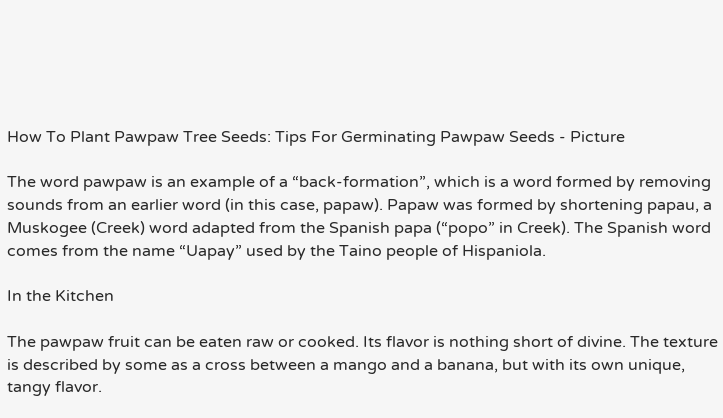How To Plant Pawpaw Tree Seeds: Tips For Germinating Pawpaw Seeds - Picture

The word pawpaw is an example of a “back-formation”, which is a word formed by removing sounds from an earlier word (in this case, papaw). Papaw was formed by shortening papau, a Muskogee (Creek) word adapted from the Spanish papa (“popo” in Creek). The Spanish word comes from the name “Uapay” used by the Taino people of Hispaniola.

In the Kitchen

The pawpaw fruit can be eaten raw or cooked. Its flavor is nothing short of divine. The texture is described by some as a cross between a mango and a banana, but with its own unique, tangy flavor.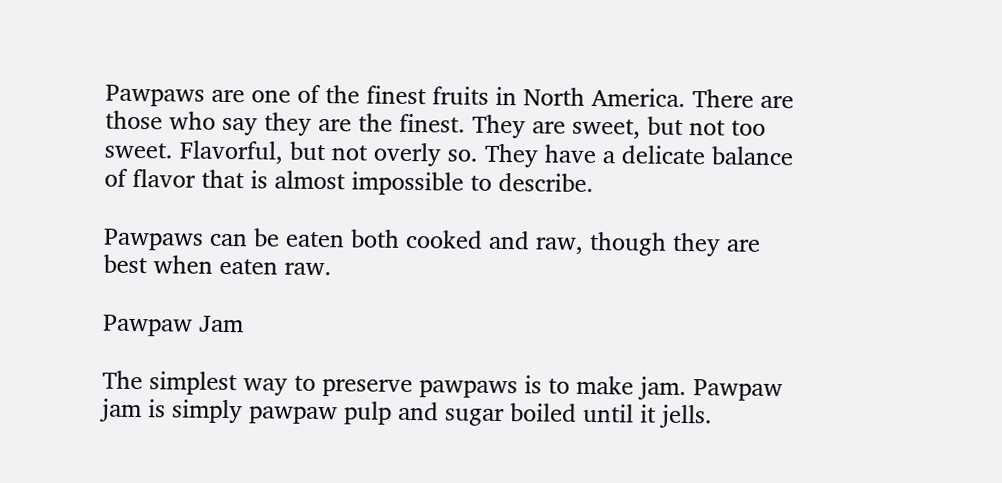Pawpaws are one of the finest fruits in North America. There are those who say they are the finest. They are sweet, but not too sweet. Flavorful, but not overly so. They have a delicate balance of flavor that is almost impossible to describe.

Pawpaws can be eaten both cooked and raw, though they are best when eaten raw.

Pawpaw Jam

The simplest way to preserve pawpaws is to make jam. Pawpaw jam is simply pawpaw pulp and sugar boiled until it jells.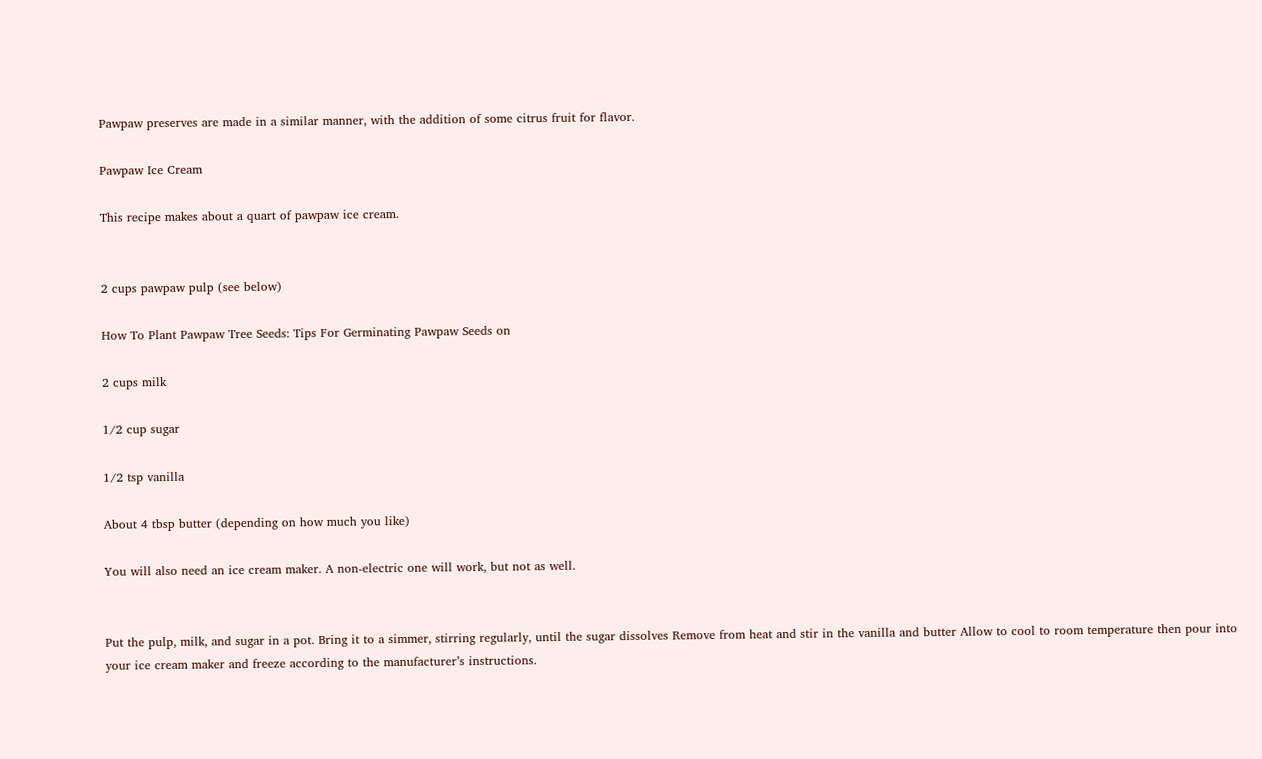Pawpaw preserves are made in a similar manner, with the addition of some citrus fruit for flavor.

Pawpaw Ice Cream

This recipe makes about a quart of pawpaw ice cream.


2 cups pawpaw pulp (see below)

How To Plant Pawpaw Tree Seeds: Tips For Germinating Pawpaw Seeds on

2 cups milk

1/2 cup sugar

1/2 tsp vanilla

About 4 tbsp butter (depending on how much you like)

You will also need an ice cream maker. A non-electric one will work, but not as well.


Put the pulp, milk, and sugar in a pot. Bring it to a simmer, stirring regularly, until the sugar dissolves Remove from heat and stir in the vanilla and butter Allow to cool to room temperature then pour into your ice cream maker and freeze according to the manufacturer’s instructions.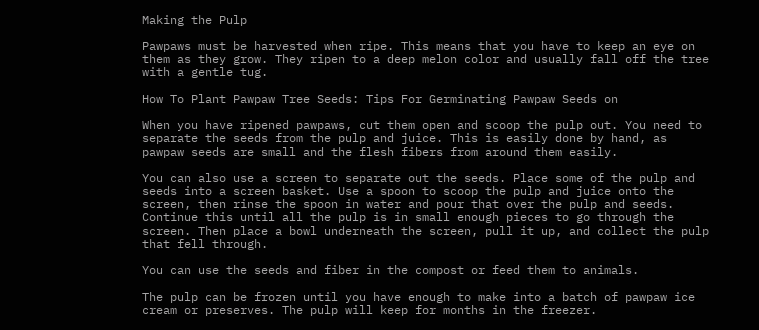Making the Pulp

Pawpaws must be harvested when ripe. This means that you have to keep an eye on them as they grow. They ripen to a deep melon color and usually fall off the tree with a gentle tug.

How To Plant Pawpaw Tree Seeds: Tips For Germinating Pawpaw Seeds on

When you have ripened pawpaws, cut them open and scoop the pulp out. You need to separate the seeds from the pulp and juice. This is easily done by hand, as pawpaw seeds are small and the flesh fibers from around them easily.

You can also use a screen to separate out the seeds. Place some of the pulp and seeds into a screen basket. Use a spoon to scoop the pulp and juice onto the screen, then rinse the spoon in water and pour that over the pulp and seeds. Continue this until all the pulp is in small enough pieces to go through the screen. Then place a bowl underneath the screen, pull it up, and collect the pulp that fell through.

You can use the seeds and fiber in the compost or feed them to animals.

The pulp can be frozen until you have enough to make into a batch of pawpaw ice cream or preserves. The pulp will keep for months in the freezer.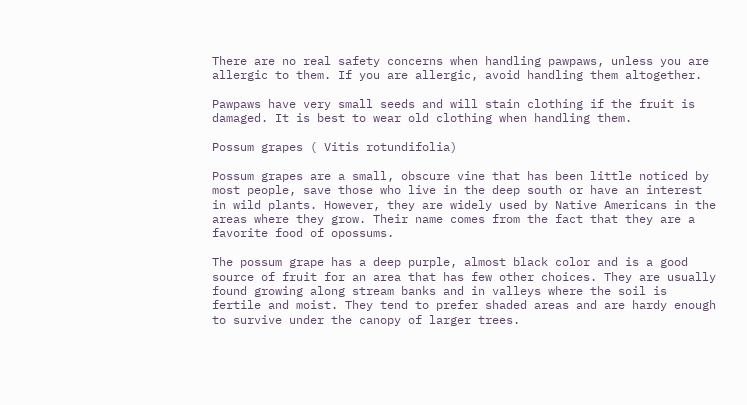There are no real safety concerns when handling pawpaws, unless you are allergic to them. If you are allergic, avoid handling them altogether.

Pawpaws have very small seeds and will stain clothing if the fruit is damaged. It is best to wear old clothing when handling them.

Possum grapes ( Vitis rotundifolia)

Possum grapes are a small, obscure vine that has been little noticed by most people, save those who live in the deep south or have an interest in wild plants. However, they are widely used by Native Americans in the areas where they grow. Their name comes from the fact that they are a favorite food of opossums.

The possum grape has a deep purple, almost black color and is a good source of fruit for an area that has few other choices. They are usually found growing along stream banks and in valleys where the soil is fertile and moist. They tend to prefer shaded areas and are hardy enough to survive under the canopy of larger trees.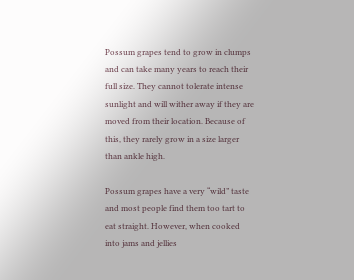Possum grapes tend to grow in clumps and can take many years to reach their full size. They cannot tolerate intense sunlight and will wither away if they are moved from their location. Because of this, they rarely grow in a size larger than ankle high.

Possum grapes have a very “wild” taste and most people find them too tart to eat straight. However, when cooked into jams and jellies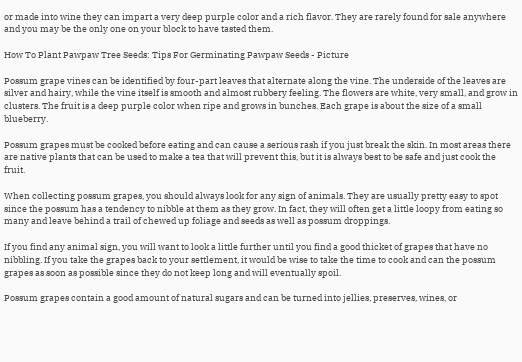or made into wine they can impart a very deep purple color and a rich flavor. They are rarely found for sale anywhere and you may be the only one on your block to have tasted them.

How To Plant Pawpaw Tree Seeds: Tips For Germinating Pawpaw Seeds - Picture

Possum grape vines can be identified by four-part leaves that alternate along the vine. The underside of the leaves are silver and hairy, while the vine itself is smooth and almost rubbery feeling. The flowers are white, very small, and grow in clusters. The fruit is a deep purple color when ripe and grows in bunches. Each grape is about the size of a small blueberry.

Possum grapes must be cooked before eating and can cause a serious rash if you just break the skin. In most areas there are native plants that can be used to make a tea that will prevent this, but it is always best to be safe and just cook the fruit.

When collecting possum grapes, you should always look for any sign of animals. They are usually pretty easy to spot since the possum has a tendency to nibble at them as they grow. In fact, they will often get a little loopy from eating so many and leave behind a trail of chewed up foliage and seeds as well as possum droppings.

If you find any animal sign, you will want to look a little further until you find a good thicket of grapes that have no nibbling. If you take the grapes back to your settlement, it would be wise to take the time to cook and can the possum grapes as soon as possible since they do not keep long and will eventually spoil.

Possum grapes contain a good amount of natural sugars and can be turned into jellies, preserves, wines, or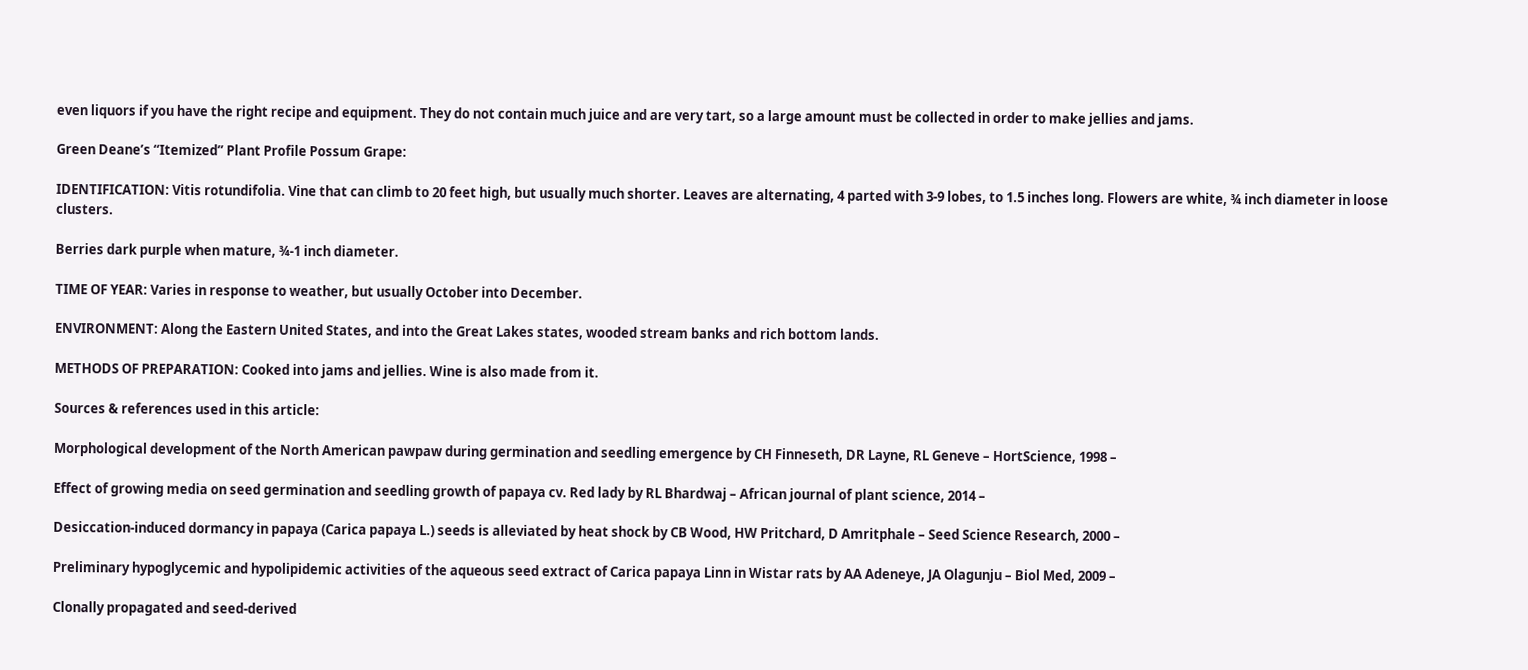even liquors if you have the right recipe and equipment. They do not contain much juice and are very tart, so a large amount must be collected in order to make jellies and jams.

Green Deane’s “Itemized” Plant Profile Possum Grape:

IDENTIFICATION: Vitis rotundifolia. Vine that can climb to 20 feet high, but usually much shorter. Leaves are alternating, 4 parted with 3-9 lobes, to 1.5 inches long. Flowers are white, ¾ inch diameter in loose clusters.

Berries dark purple when mature, ¾-1 inch diameter.

TIME OF YEAR: Varies in response to weather, but usually October into December.

ENVIRONMENT: Along the Eastern United States, and into the Great Lakes states, wooded stream banks and rich bottom lands.

METHODS OF PREPARATION: Cooked into jams and jellies. Wine is also made from it.

Sources & references used in this article:

Morphological development of the North American pawpaw during germination and seedling emergence by CH Finneseth, DR Layne, RL Geneve – HortScience, 1998 –

Effect of growing media on seed germination and seedling growth of papaya cv. Red lady by RL Bhardwaj – African journal of plant science, 2014 –

Desiccation-induced dormancy in papaya (Carica papaya L.) seeds is alleviated by heat shock by CB Wood, HW Pritchard, D Amritphale – Seed Science Research, 2000 –

Preliminary hypoglycemic and hypolipidemic activities of the aqueous seed extract of Carica papaya Linn in Wistar rats by AA Adeneye, JA Olagunju – Biol Med, 2009 –

Clonally propagated and seed-derived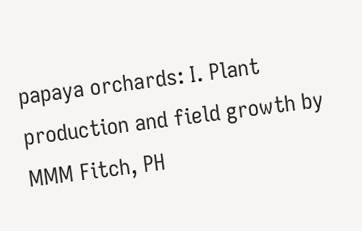papaya orchards: I. Plant production and field growth by MMM Fitch, PH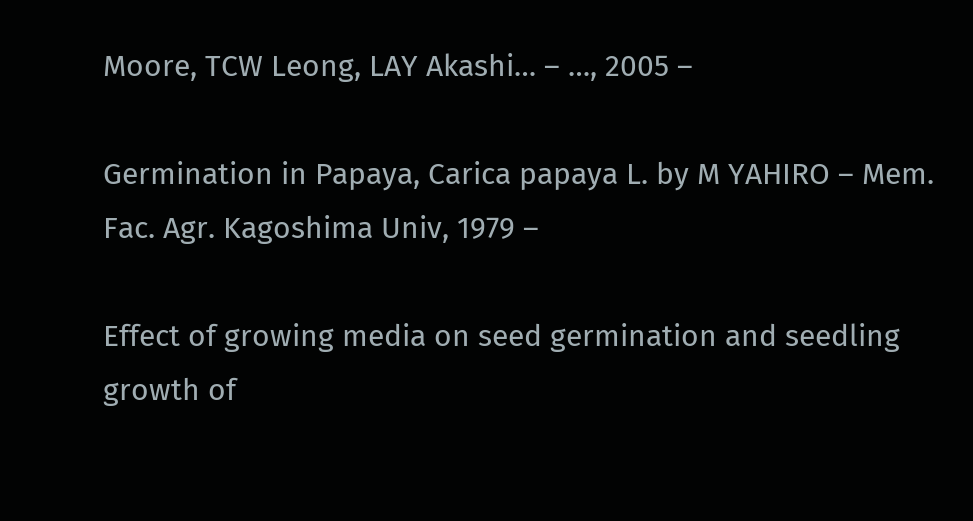Moore, TCW Leong, LAY Akashi… – …, 2005 –

Germination in Papaya, Carica papaya L. by M YAHIRO – Mem. Fac. Agr. Kagoshima Univ, 1979 –

Effect of growing media on seed germination and seedling growth of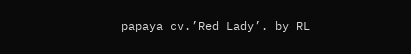papaya cv.’Red Lady’. by RL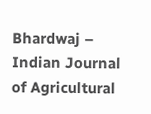Bhardwaj – Indian Journal of Agricultural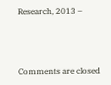Research, 2013 –



Comments are closed